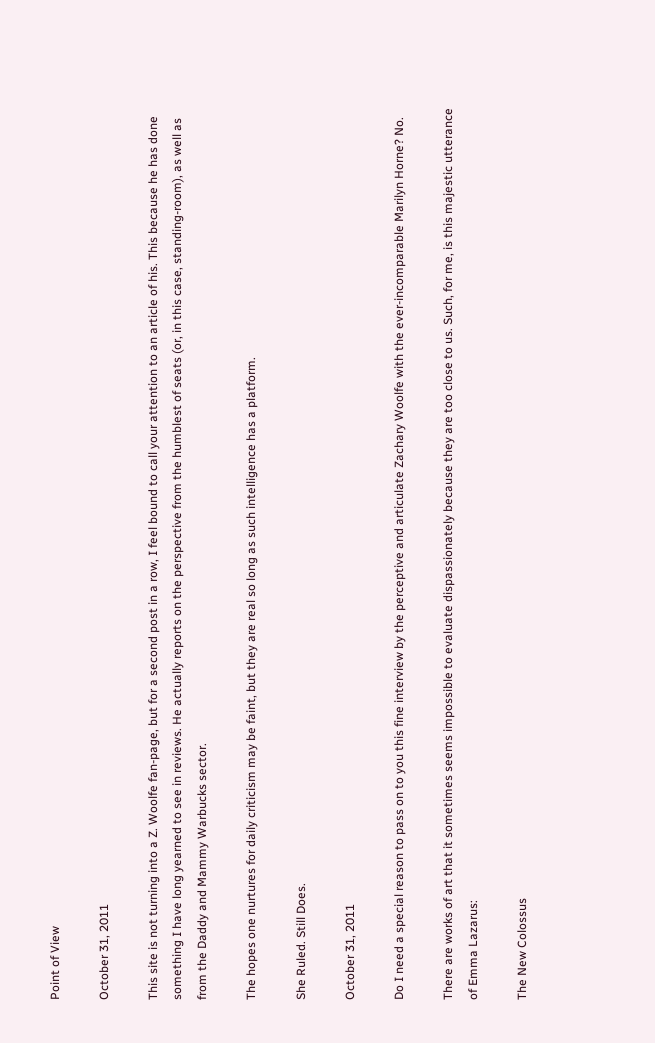Point of View

October 31, 2011

This site is not turning into a Z. Woolfe fan-page, but for a second post in a row, I feel bound to call your attention to an article of his. This because he has done something I have long yearned to see in reviews. He actually reports on the perspective from the humblest of seats (or, in this case, standing-room), as well as from the Daddy and Mammy Warbucks sector.

The hopes one nurtures for daily criticism may be faint, but they are real so long as such intelligence has a platform.

She Ruled. Still Does.

October 31, 2011

Do I need a special reason to pass on to you this fine interview by the perceptive and articulate Zachary Woolfe with the ever-incomparable Marilyn Horne? No.

There are works of art that it sometimes seems impossible to evaluate dispassionately because they are too close to us. Such, for me, is this majestic utterance of Emma Lazarus:

The New Colossus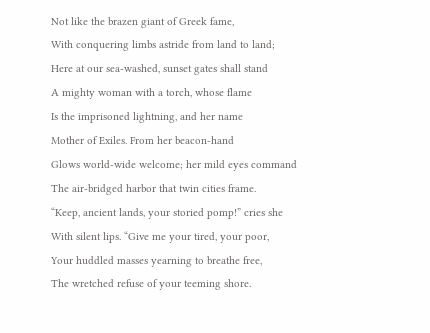Not like the brazen giant of Greek fame,
With conquering limbs astride from land to land;
Here at our sea-washed, sunset gates shall stand
A mighty woman with a torch, whose flame
Is the imprisoned lightning, and her name
Mother of Exiles. From her beacon-hand
Glows world-wide welcome; her mild eyes command
The air-bridged harbor that twin cities frame.
“Keep, ancient lands, your storied pomp!” cries she
With silent lips. “Give me your tired, your poor,
Your huddled masses yearning to breathe free,
The wretched refuse of your teeming shore.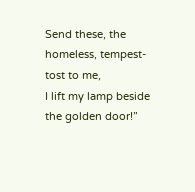Send these, the homeless, tempest-tost to me,
I lift my lamp beside the golden door!”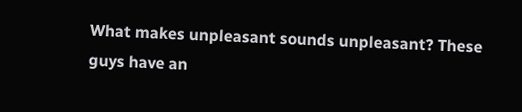What makes unpleasant sounds unpleasant? These guys have an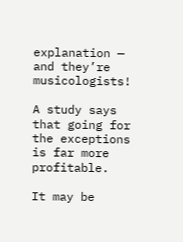explanation — and they’re musicologists!

A study says that going for the exceptions is far more profitable.

It may be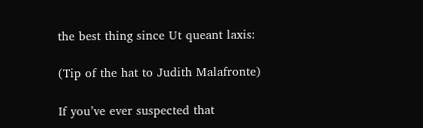the best thing since Ut queant laxis:

(Tip of the hat to Judith Malafronte)

If you’ve ever suspected that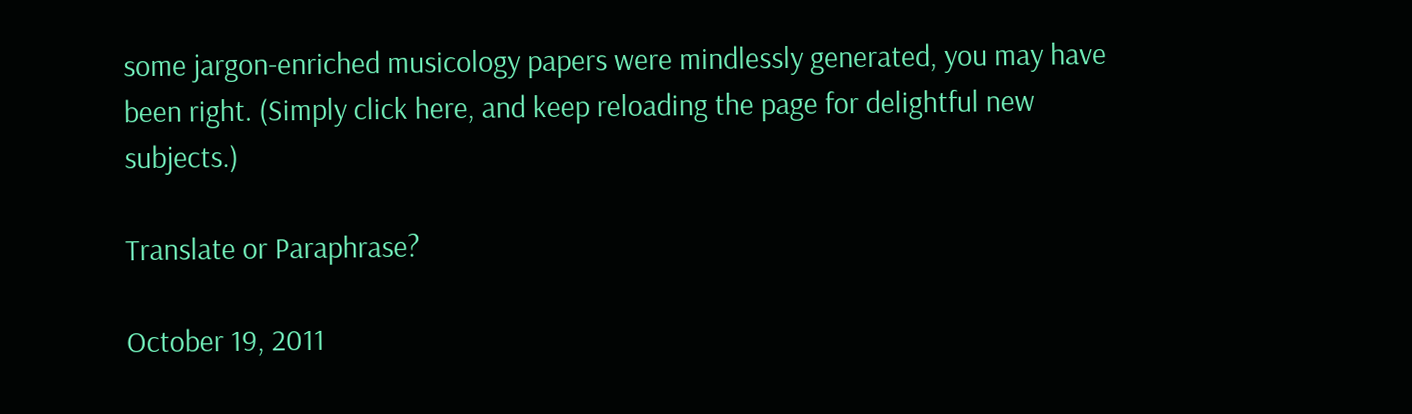some jargon-enriched musicology papers were mindlessly generated, you may have been right. (Simply click here, and keep reloading the page for delightful new subjects.)

Translate or Paraphrase?

October 19, 2011